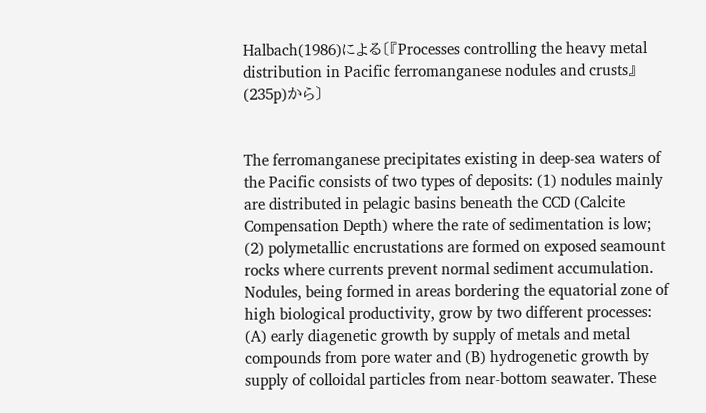Halbach(1986)による〔『Processes controlling the heavy metal distribution in Pacific ferromanganese nodules and crusts』(235p)から〕


The ferromanganese precipitates existing in deep-sea waters of the Pacific consists of two types of deposits: (1) nodules mainly are distributed in pelagic basins beneath the CCD (Calcite Compensation Depth) where the rate of sedimentation is low; (2) polymetallic encrustations are formed on exposed seamount rocks where currents prevent normal sediment accumulation. Nodules, being formed in areas bordering the equatorial zone of high biological productivity, grow by two different processes: (A) early diagenetic growth by supply of metals and metal compounds from pore water and (B) hydrogenetic growth by supply of colloidal particles from near-bottom seawater. These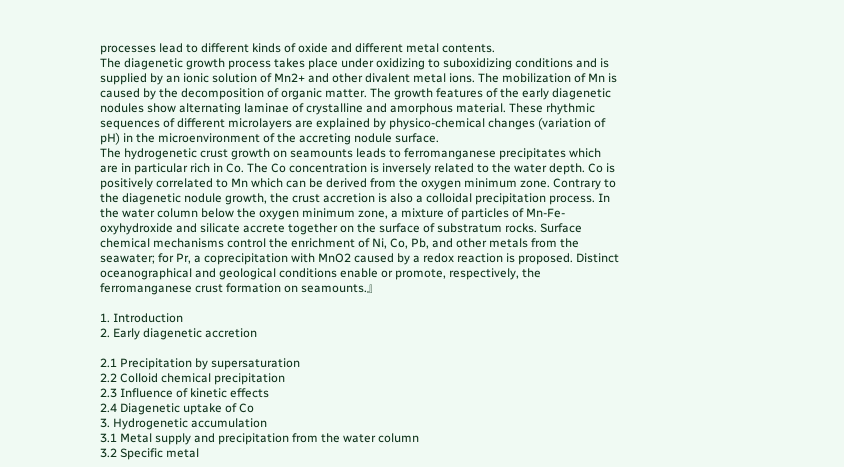processes lead to different kinds of oxide and different metal contents.
The diagenetic growth process takes place under oxidizing to suboxidizing conditions and is supplied by an ionic solution of Mn2+ and other divalent metal ions. The mobilization of Mn is caused by the decomposition of organic matter. The growth features of the early diagenetic nodules show alternating laminae of crystalline and amorphous material. These rhythmic sequences of different microlayers are explained by physico-chemical changes (variation of pH) in the microenvironment of the accreting nodule surface.
The hydrogenetic crust growth on seamounts leads to ferromanganese precipitates which are in particular rich in Co. The Co concentration is inversely related to the water depth. Co is positively correlated to Mn which can be derived from the oxygen minimum zone. Contrary to the diagenetic nodule growth, the crust accretion is also a colloidal precipitation process. In the water column below the oxygen minimum zone, a mixture of particles of Mn-Fe-oxyhydroxide and silicate accrete together on the surface of substratum rocks. Surface chemical mechanisms control the enrichment of Ni, Co, Pb, and other metals from the seawater; for Pr, a coprecipitation with MnO2 caused by a redox reaction is proposed. Distinct oceanographical and geological conditions enable or promote, respectively, the ferromanganese crust formation on seamounts.』

1. Introduction
2. Early diagenetic accretion

2.1 Precipitation by supersaturation
2.2 Colloid chemical precipitation
2.3 Influence of kinetic effects
2.4 Diagenetic uptake of Co
3. Hydrogenetic accumulation
3.1 Metal supply and precipitation from the water column
3.2 Specific metal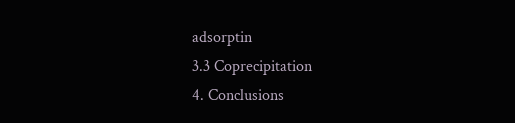adsorptin
3.3 Coprecipitation
4. Conclusions